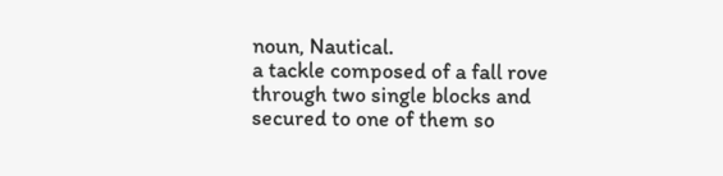noun, Nautical.
a tackle composed of a fall rove through two single blocks and secured to one of them so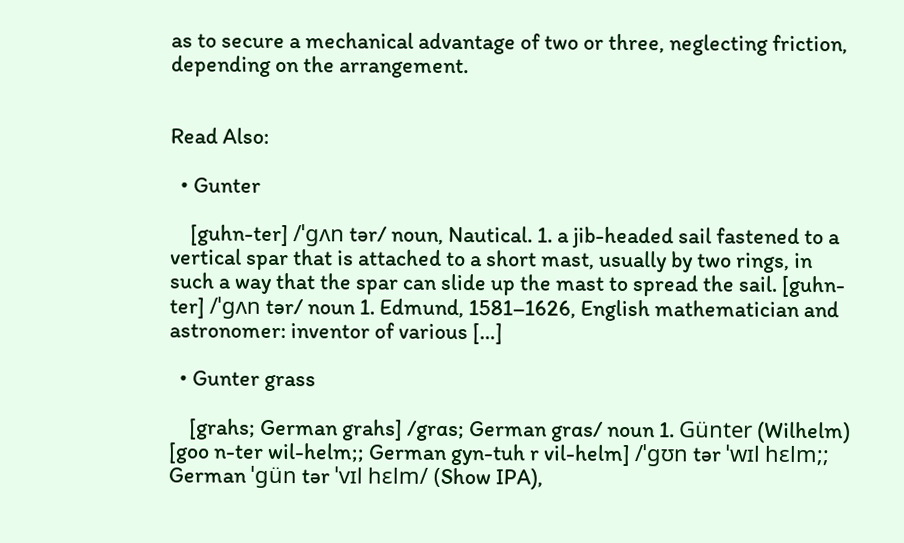as to secure a mechanical advantage of two or three, neglecting friction, depending on the arrangement.


Read Also:

  • Gunter

    [guhn-ter] /ˈgʌn tər/ noun, Nautical. 1. a jib-headed sail fastened to a vertical spar that is attached to a short mast, usually by two rings, in such a way that the spar can slide up the mast to spread the sail. [guhn-ter] /ˈgʌn tər/ noun 1. Edmund, 1581–1626, English mathematician and astronomer: inventor of various […]

  • Gunter grass

    [grahs; German grahs] /grɑs; German grɑs/ noun 1. Günter (Wilhelm) [goo n-ter wil-helm;; German gyn-tuh r vil-helm] /ˈgʊn tər ˈwɪl hɛlm;; German ˈgün tər ˈvɪl hɛlm/ (Show IPA),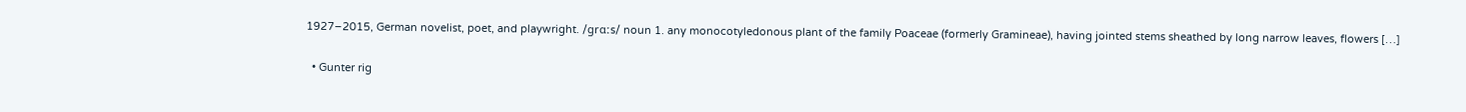1927–2015, German novelist, poet, and playwright. /ɡrɑːs/ noun 1. any monocotyledonous plant of the family Poaceae (formerly Gramineae), having jointed stems sheathed by long narrow leaves, flowers […]

  • Gunter rig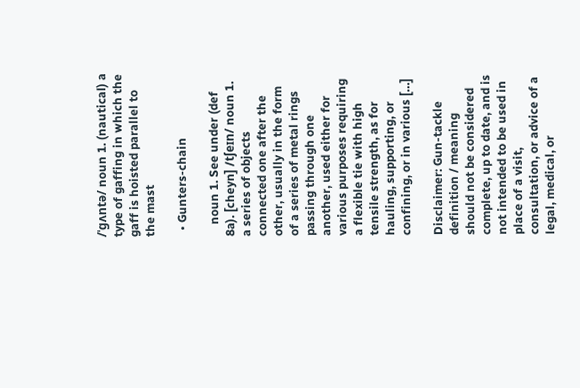/ˈɡʌntə/ noun 1. (nautical) a type of gaffing in which the gaff is hoisted parallel to the mast

  • Gunters-chain

    noun 1. See under (def 8a). [cheyn] /tʃeɪn/ noun 1. a series of objects connected one after the other, usually in the form of a series of metal rings passing through one another, used either for various purposes requiring a flexible tie with high tensile strength, as for hauling, supporting, or confining, or in various […]

Disclaimer: Gun-tackle definition / meaning should not be considered complete, up to date, and is not intended to be used in place of a visit, consultation, or advice of a legal, medical, or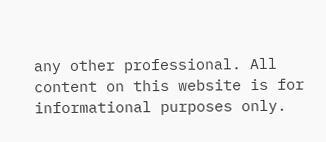any other professional. All content on this website is for informational purposes only.